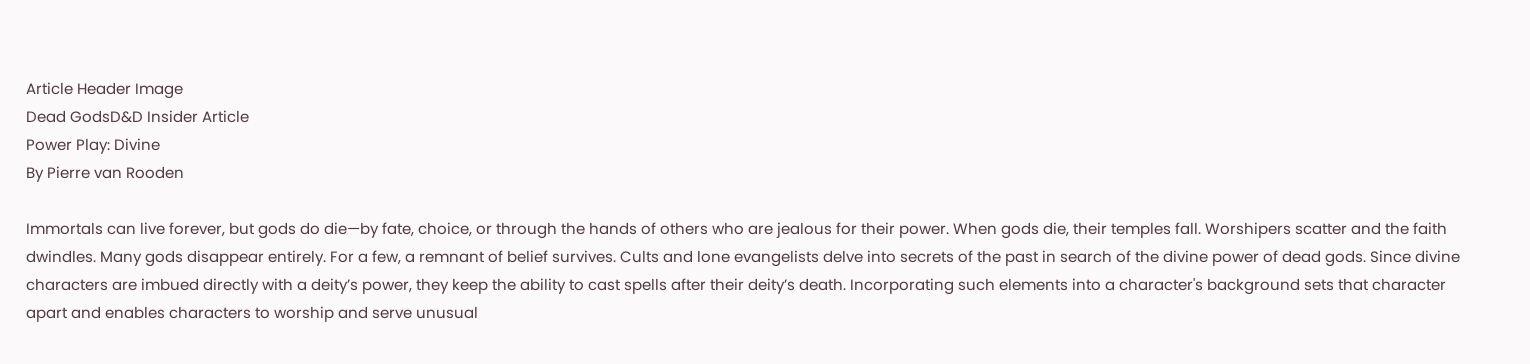Article Header Image
Dead GodsD&D Insider Article
Power Play: Divine
By Pierre van Rooden

Immortals can live forever, but gods do die—by fate, choice, or through the hands of others who are jealous for their power. When gods die, their temples fall. Worshipers scatter and the faith dwindles. Many gods disappear entirely. For a few, a remnant of belief survives. Cults and lone evangelists delve into secrets of the past in search of the divine power of dead gods. Since divine characters are imbued directly with a deity’s power, they keep the ability to cast spells after their deity’s death. Incorporating such elements into a character's background sets that character apart and enables characters to worship and serve unusual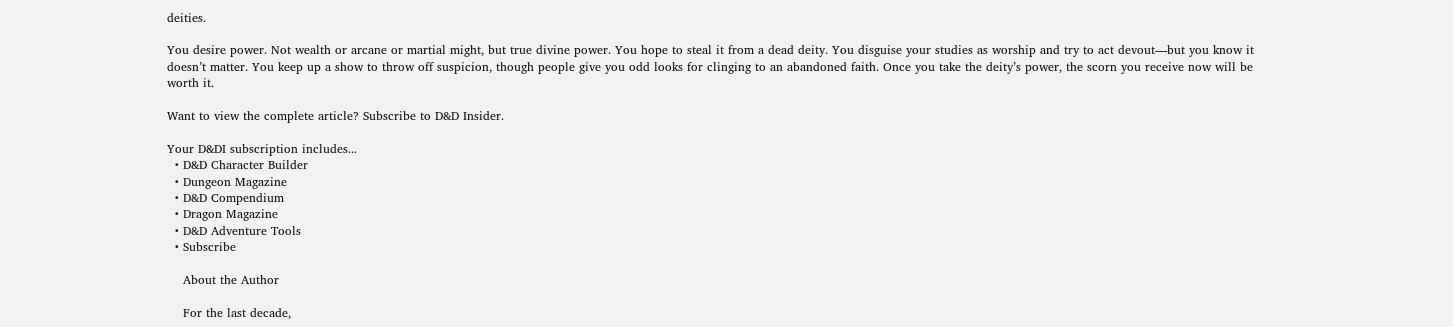deities.

You desire power. Not wealth or arcane or martial might, but true divine power. You hope to steal it from a dead deity. You disguise your studies as worship and try to act devout—but you know it doesn’t matter. You keep up a show to throw off suspicion, though people give you odd looks for clinging to an abandoned faith. Once you take the deity’s power, the scorn you receive now will be worth it.

Want to view the complete article? Subscribe to D&D Insider.

Your D&DI subscription includes...
  • D&D Character Builder
  • Dungeon Magazine
  • D&D Compendium
  • Dragon Magazine
  • D&D Adventure Tools
  • Subscribe

    About the Author

    For the last decade,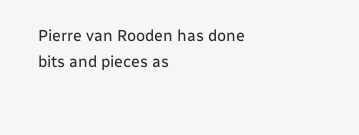Pierre van Rooden has done bits and pieces as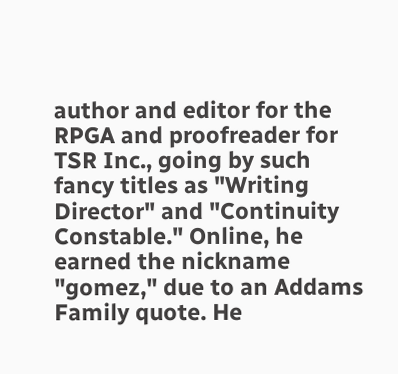author and editor for the RPGA and proofreader for TSR Inc., going by such fancy titles as "Writing Director" and "Continuity Constable." Online, he earned the nickname "gomez," due to an Addams Family quote. He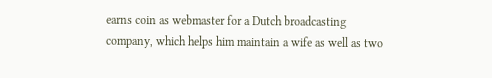earns coin as webmaster for a Dutch broadcasting company, which helps him maintain a wife as well as two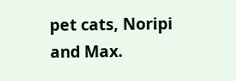pet cats, Noripi and Max.